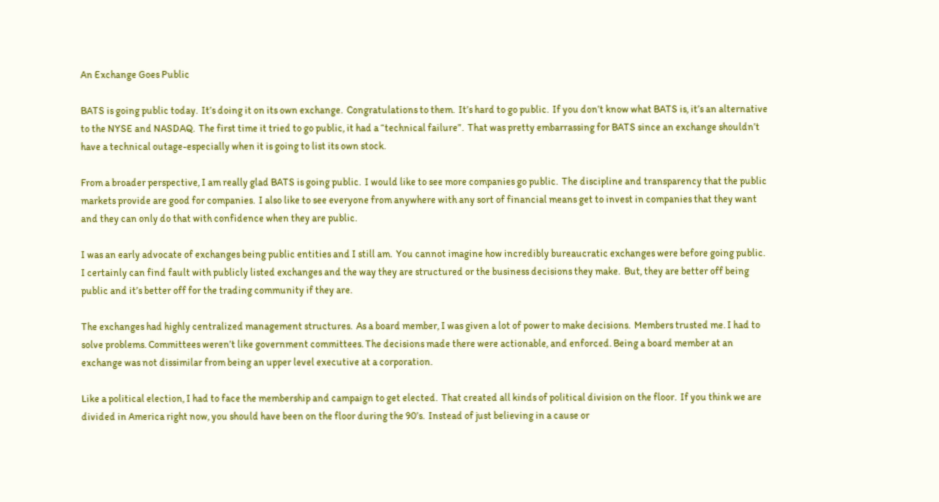An Exchange Goes Public

BATS is going public today.  It’s doing it on its own exchange.  Congratulations to them.  It’s hard to go public.  If you don’t know what BATS is, it’s an alternative to the NYSE and NASDAQ.  The first time it tried to go public, it had a “technical failure”.  That was pretty embarrassing for BATS since an exchange shouldn’t have a technical outage-especially when it is going to list its own stock.

From a broader perspective, I am really glad BATS is going public.  I would like to see more companies go public.  The discipline and transparency that the public markets provide are good for companies.  I also like to see everyone from anywhere with any sort of financial means get to invest in companies that they want and they can only do that with confidence when they are public.

I was an early advocate of exchanges being public entities and I still am.  You cannot imagine how incredibly bureaucratic exchanges were before going public.  I certainly can find fault with publicly listed exchanges and the way they are structured or the business decisions they make.  But, they are better off being public and it’s better off for the trading community if they are.

The exchanges had highly centralized management structures.  As a board member, I was given a lot of power to make decisions.  Members trusted me. I had to solve problems. Committees weren’t like government committees. The decisions made there were actionable, and enforced. Being a board member at an exchange was not dissimilar from being an upper level executive at a corporation.

Like a political election, I had to face the membership and campaign to get elected.  That created all kinds of political division on the floor.  If you think we are divided in America right now, you should have been on the floor during the 90’s.  Instead of just believing in a cause or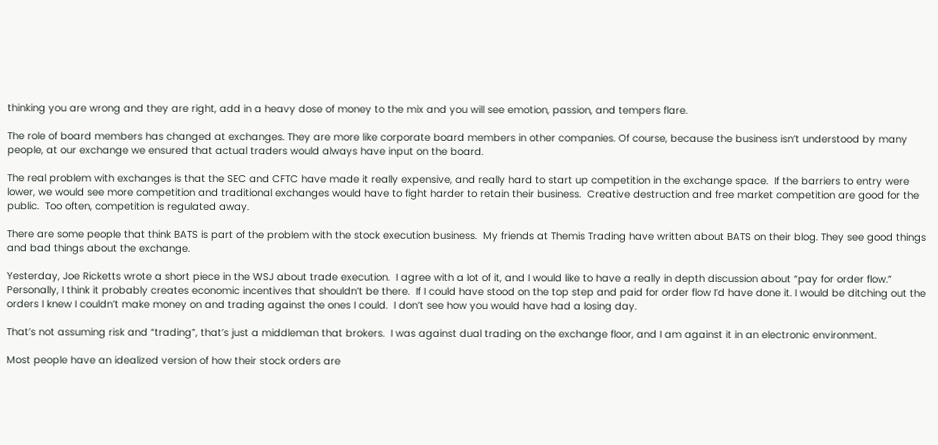thinking you are wrong and they are right, add in a heavy dose of money to the mix and you will see emotion, passion, and tempers flare.

The role of board members has changed at exchanges. They are more like corporate board members in other companies. Of course, because the business isn’t understood by many people, at our exchange we ensured that actual traders would always have input on the board.

The real problem with exchanges is that the SEC and CFTC have made it really expensive, and really hard to start up competition in the exchange space.  If the barriers to entry were lower, we would see more competition and traditional exchanges would have to fight harder to retain their business.  Creative destruction and free market competition are good for the public.  Too often, competition is regulated away.

There are some people that think BATS is part of the problem with the stock execution business.  My friends at Themis Trading have written about BATS on their blog. They see good things and bad things about the exchange.

Yesterday, Joe Ricketts wrote a short piece in the WSJ about trade execution.  I agree with a lot of it, and I would like to have a really in depth discussion about “pay for order flow.”  Personally, I think it probably creates economic incentives that shouldn’t be there.  If I could have stood on the top step and paid for order flow I’d have done it. I would be ditching out the orders I knew I couldn’t make money on and trading against the ones I could.  I don’t see how you would have had a losing day.

That’s not assuming risk and “trading”, that’s just a middleman that brokers.  I was against dual trading on the exchange floor, and I am against it in an electronic environment.

Most people have an idealized version of how their stock orders are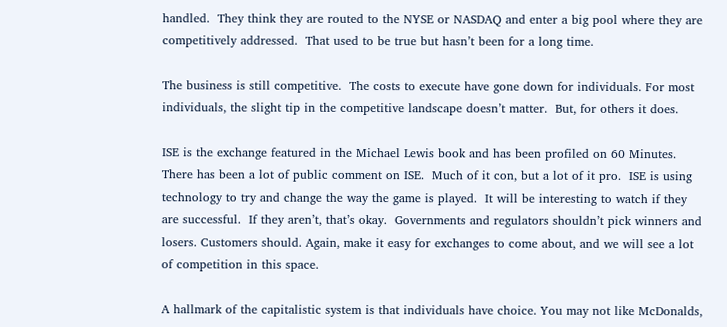handled.  They think they are routed to the NYSE or NASDAQ and enter a big pool where they are competitively addressed.  That used to be true but hasn’t been for a long time.

The business is still competitive.  The costs to execute have gone down for individuals. For most individuals, the slight tip in the competitive landscape doesn’t matter.  But, for others it does.

ISE is the exchange featured in the Michael Lewis book and has been profiled on 60 Minutes.   There has been a lot of public comment on ISE.  Much of it con, but a lot of it pro.  ISE is using technology to try and change the way the game is played.  It will be interesting to watch if they are successful.  If they aren’t, that’s okay.  Governments and regulators shouldn’t pick winners and losers. Customers should. Again, make it easy for exchanges to come about, and we will see a lot of competition in this space.

A hallmark of the capitalistic system is that individuals have choice. You may not like McDonalds,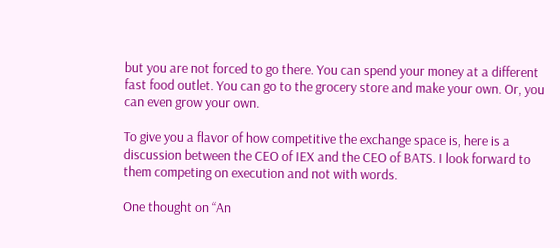but you are not forced to go there. You can spend your money at a different fast food outlet. You can go to the grocery store and make your own. Or, you can even grow your own.

To give you a flavor of how competitive the exchange space is, here is a discussion between the CEO of IEX and the CEO of BATS. I look forward to them competing on execution and not with words.

One thought on “An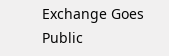Exchange Goes Public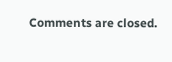Comments are closed.